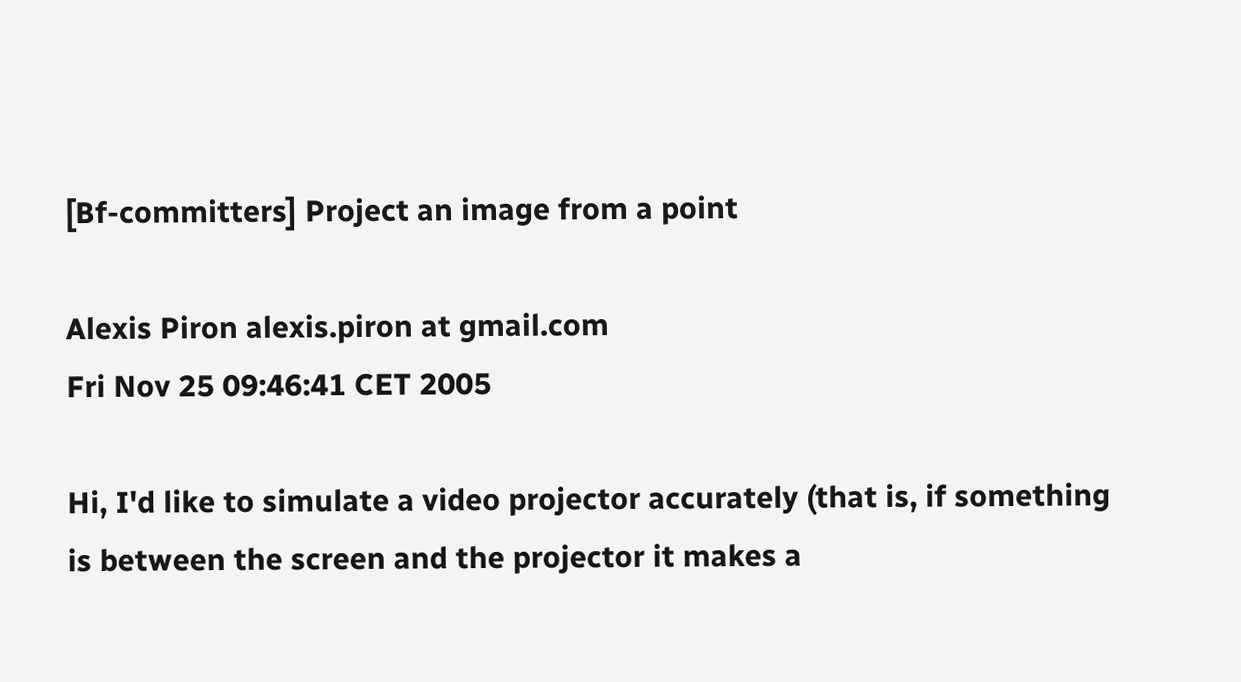[Bf-committers] Project an image from a point

Alexis Piron alexis.piron at gmail.com
Fri Nov 25 09:46:41 CET 2005

Hi, I'd like to simulate a video projector accurately (that is, if something
is between the screen and the projector it makes a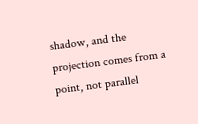shadow, and the
projection comes from a point, not parallel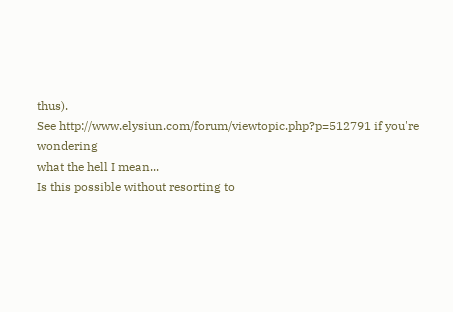thus).
See http://www.elysiun.com/forum/viewtopic.php?p=512791 if you're wondering
what the hell I mean...
Is this possible without resorting to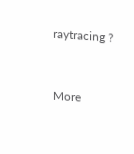raytracing ?



More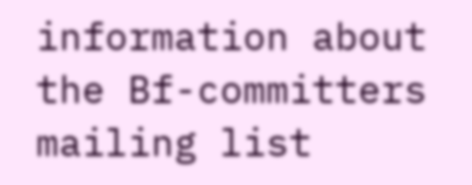information about the Bf-committers mailing list